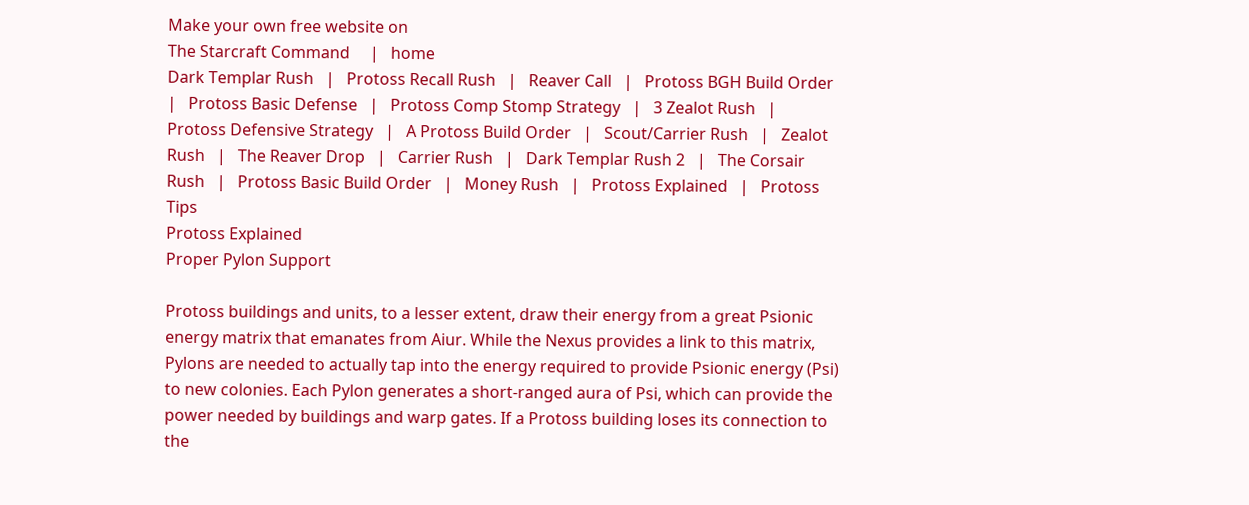Make your own free website on
The Starcraft Command     |   home
Dark Templar Rush   |   Protoss Recall Rush   |   Reaver Call   |   Protoss BGH Build Order   |   Protoss Basic Defense   |   Protoss Comp Stomp Strategy   |   3 Zealot Rush   |   Protoss Defensive Strategy   |   A Protoss Build Order   |   Scout/Carrier Rush   |   Zealot Rush   |   The Reaver Drop   |   Carrier Rush   |   Dark Templar Rush 2   |   The Corsair Rush   |   Protoss Basic Build Order   |   Money Rush   |   Protoss Explained   |   Protoss Tips
Protoss Explained
Proper Pylon Support

Protoss buildings and units, to a lesser extent, draw their energy from a great Psionic energy matrix that emanates from Aiur. While the Nexus provides a link to this matrix, Pylons are needed to actually tap into the energy required to provide Psionic energy (Psi) to new colonies. Each Pylon generates a short-ranged aura of Psi, which can provide the power needed by buildings and warp gates. If a Protoss building loses its connection to the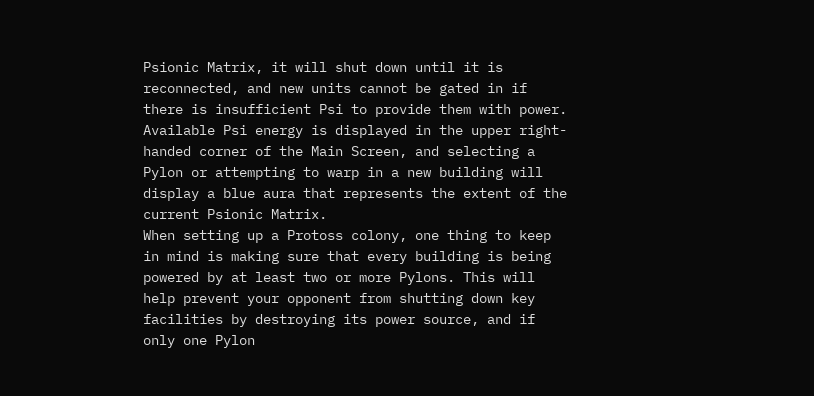Psionic Matrix, it will shut down until it is reconnected, and new units cannot be gated in if there is insufficient Psi to provide them with power. Available Psi energy is displayed in the upper right-handed corner of the Main Screen, and selecting a Pylon or attempting to warp in a new building will display a blue aura that represents the extent of the current Psionic Matrix.
When setting up a Protoss colony, one thing to keep in mind is making sure that every building is being powered by at least two or more Pylons. This will help prevent your opponent from shutting down key facilities by destroying its power source, and if only one Pylon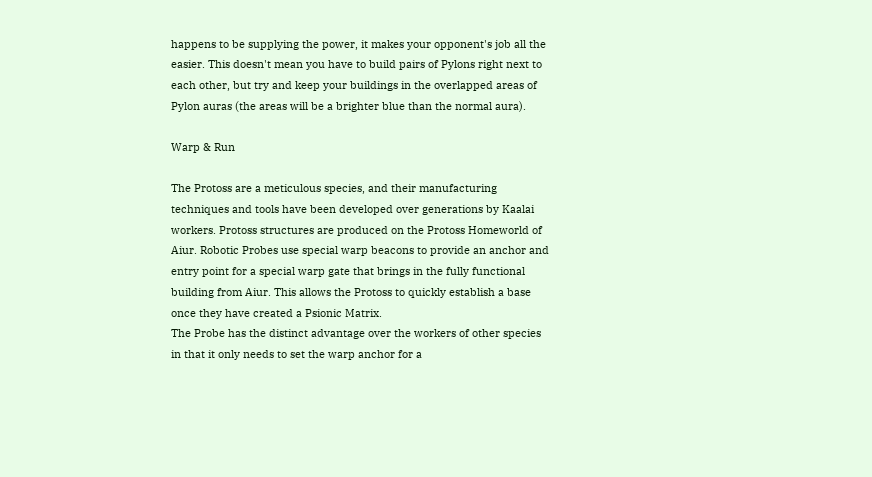happens to be supplying the power, it makes your opponent's job all the easier. This doesn't mean you have to build pairs of Pylons right next to each other, but try and keep your buildings in the overlapped areas of Pylon auras (the areas will be a brighter blue than the normal aura).

Warp & Run

The Protoss are a meticulous species, and their manufacturing techniques and tools have been developed over generations by Kaalai workers. Protoss structures are produced on the Protoss Homeworld of Aiur. Robotic Probes use special warp beacons to provide an anchor and entry point for a special warp gate that brings in the fully functional building from Aiur. This allows the Protoss to quickly establish a base once they have created a Psionic Matrix.
The Probe has the distinct advantage over the workers of other species in that it only needs to set the warp anchor for a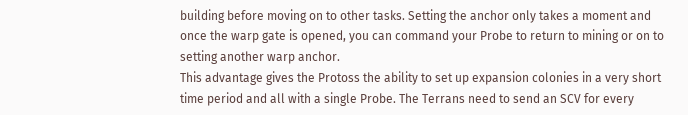building before moving on to other tasks. Setting the anchor only takes a moment and once the warp gate is opened, you can command your Probe to return to mining or on to setting another warp anchor.
This advantage gives the Protoss the ability to set up expansion colonies in a very short time period and all with a single Probe. The Terrans need to send an SCV for every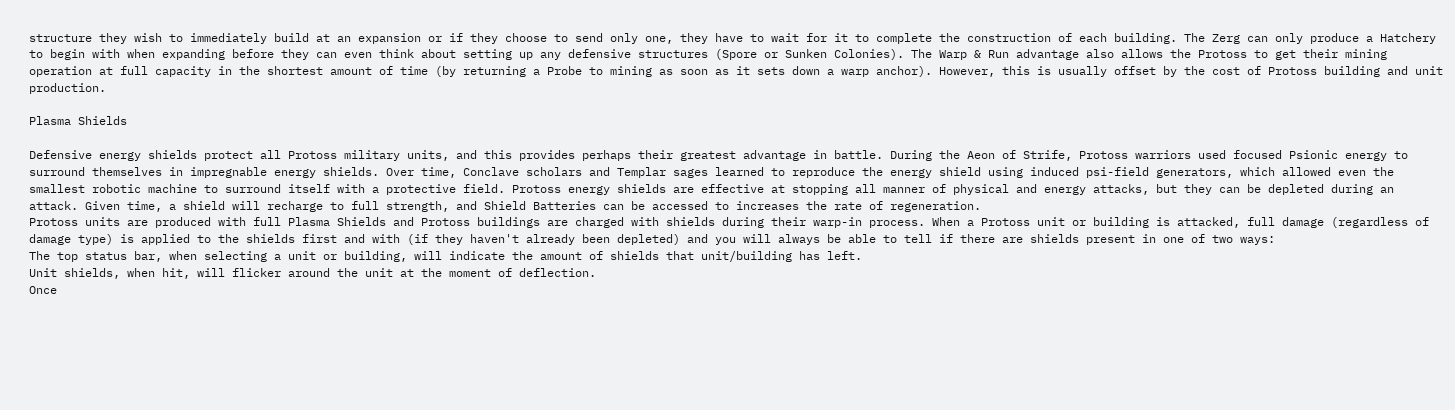structure they wish to immediately build at an expansion or if they choose to send only one, they have to wait for it to complete the construction of each building. The Zerg can only produce a Hatchery to begin with when expanding before they can even think about setting up any defensive structures (Spore or Sunken Colonies). The Warp & Run advantage also allows the Protoss to get their mining operation at full capacity in the shortest amount of time (by returning a Probe to mining as soon as it sets down a warp anchor). However, this is usually offset by the cost of Protoss building and unit production.

Plasma Shields

Defensive energy shields protect all Protoss military units, and this provides perhaps their greatest advantage in battle. During the Aeon of Strife, Protoss warriors used focused Psionic energy to surround themselves in impregnable energy shields. Over time, Conclave scholars and Templar sages learned to reproduce the energy shield using induced psi-field generators, which allowed even the smallest robotic machine to surround itself with a protective field. Protoss energy shields are effective at stopping all manner of physical and energy attacks, but they can be depleted during an attack. Given time, a shield will recharge to full strength, and Shield Batteries can be accessed to increases the rate of regeneration.
Protoss units are produced with full Plasma Shields and Protoss buildings are charged with shields during their warp-in process. When a Protoss unit or building is attacked, full damage (regardless of damage type) is applied to the shields first and with (if they haven't already been depleted) and you will always be able to tell if there are shields present in one of two ways:
The top status bar, when selecting a unit or building, will indicate the amount of shields that unit/building has left.
Unit shields, when hit, will flicker around the unit at the moment of deflection.
Once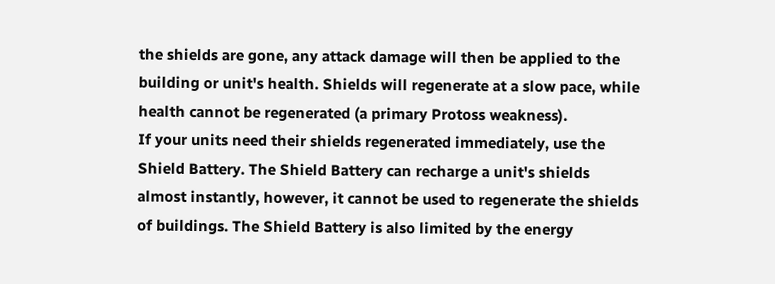the shields are gone, any attack damage will then be applied to the building or unit's health. Shields will regenerate at a slow pace, while health cannot be regenerated (a primary Protoss weakness).
If your units need their shields regenerated immediately, use the Shield Battery. The Shield Battery can recharge a unit's shields almost instantly, however, it cannot be used to regenerate the shields of buildings. The Shield Battery is also limited by the energy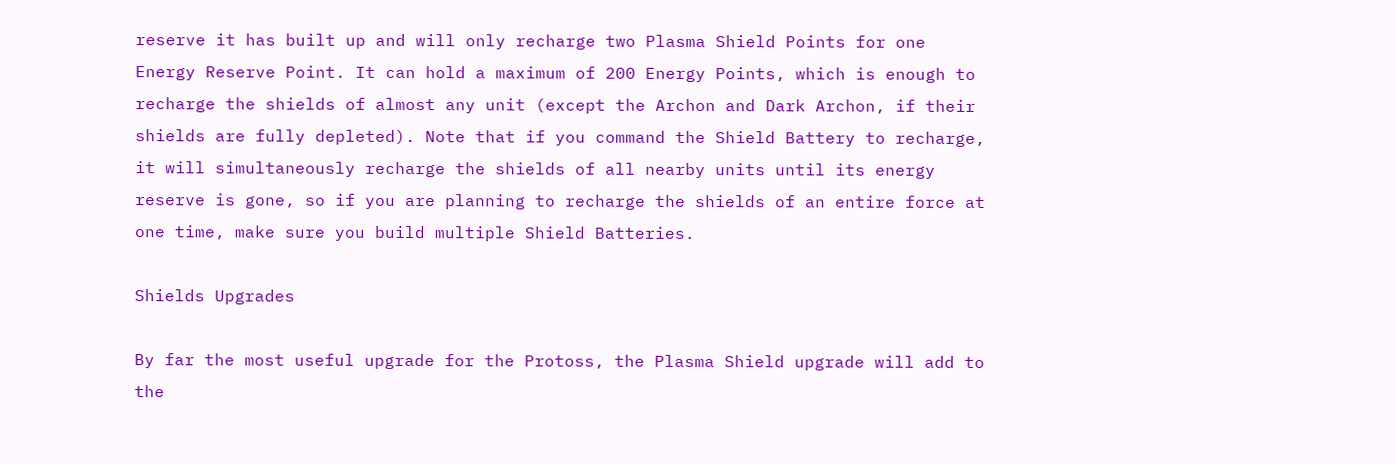reserve it has built up and will only recharge two Plasma Shield Points for one Energy Reserve Point. It can hold a maximum of 200 Energy Points, which is enough to recharge the shields of almost any unit (except the Archon and Dark Archon, if their shields are fully depleted). Note that if you command the Shield Battery to recharge, it will simultaneously recharge the shields of all nearby units until its energy reserve is gone, so if you are planning to recharge the shields of an entire force at one time, make sure you build multiple Shield Batteries.

Shields Upgrades

By far the most useful upgrade for the Protoss, the Plasma Shield upgrade will add to the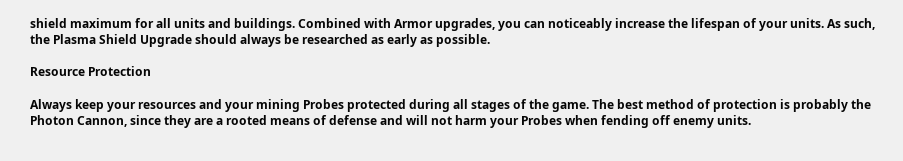shield maximum for all units and buildings. Combined with Armor upgrades, you can noticeably increase the lifespan of your units. As such, the Plasma Shield Upgrade should always be researched as early as possible.

Resource Protection

Always keep your resources and your mining Probes protected during all stages of the game. The best method of protection is probably the Photon Cannon, since they are a rooted means of defense and will not harm your Probes when fending off enemy units.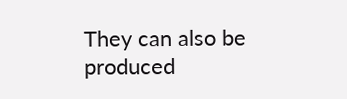They can also be produced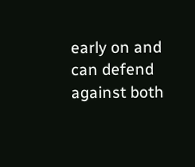early on and can defend against both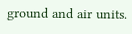ground and air units.